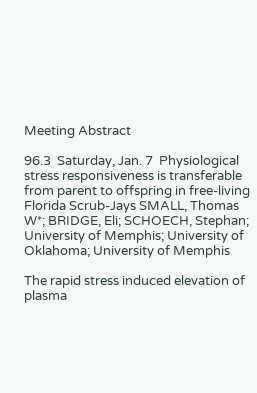Meeting Abstract

96.3  Saturday, Jan. 7  Physiological stress responsiveness is transferable from parent to offspring in free-living Florida Scrub-Jays SMALL, Thomas W*; BRIDGE, Eli; SCHOECH, Stephan; University of Memphis; University of Oklahoma; University of Memphis

The rapid stress induced elevation of plasma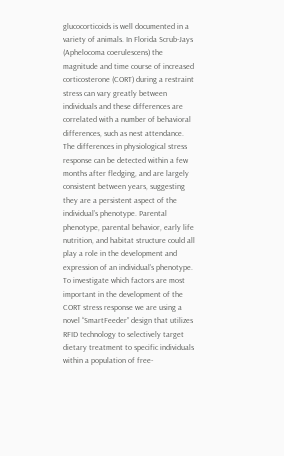glucocorticoids is well documented in a variety of animals. In Florida Scrub-Jays (Aphelocoma coerulescens) the magnitude and time course of increased corticosterone (CORT) during a restraint stress can vary greatly between individuals and these differences are correlated with a number of behavioral differences, such as nest attendance. The differences in physiological stress response can be detected within a few months after fledging, and are largely consistent between years, suggesting they are a persistent aspect of the individual’s phenotype. Parental phenotype, parental behavior, early life nutrition, and habitat structure could all play a role in the development and expression of an individual’s phenotype. To investigate which factors are most important in the development of the CORT stress response we are using a novel “SmartFeeder” design that utilizes RFID technology to selectively target dietary treatment to specific individuals within a population of free-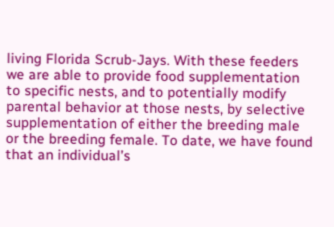living Florida Scrub-Jays. With these feeders we are able to provide food supplementation to specific nests, and to potentially modify parental behavior at those nests, by selective supplementation of either the breeding male or the breeding female. To date, we have found that an individual’s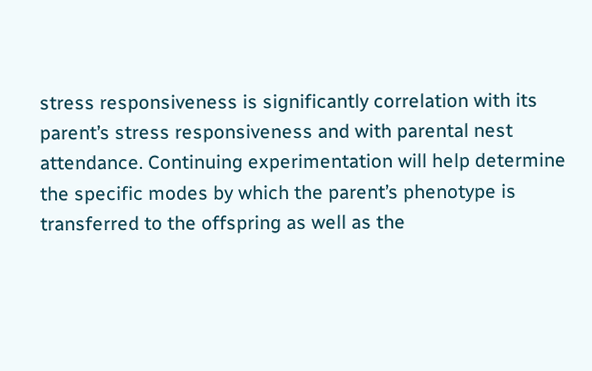stress responsiveness is significantly correlation with its parent’s stress responsiveness and with parental nest attendance. Continuing experimentation will help determine the specific modes by which the parent’s phenotype is transferred to the offspring as well as the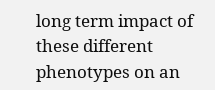long term impact of these different phenotypes on an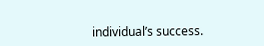individual’s success.